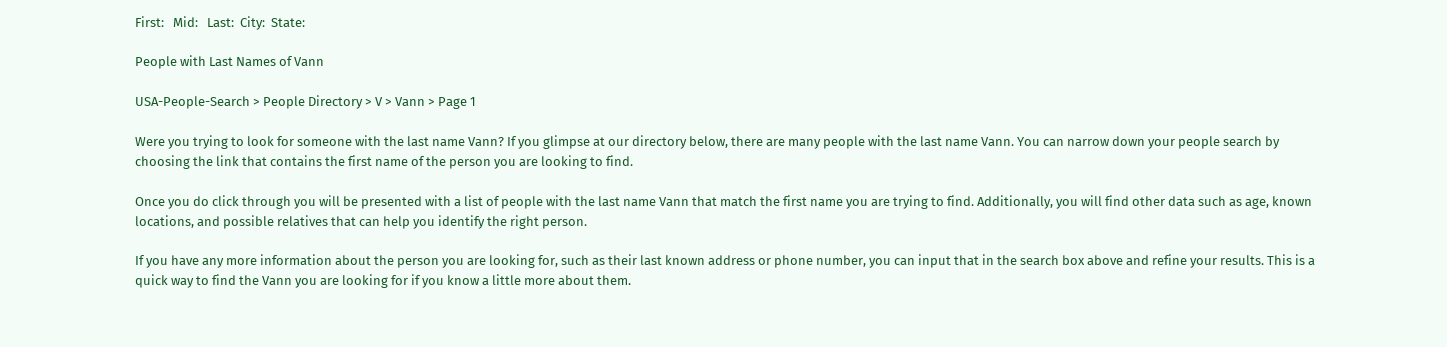First:   Mid:   Last:  City:  State:

People with Last Names of Vann

USA-People-Search > People Directory > V > Vann > Page 1

Were you trying to look for someone with the last name Vann? If you glimpse at our directory below, there are many people with the last name Vann. You can narrow down your people search by choosing the link that contains the first name of the person you are looking to find.

Once you do click through you will be presented with a list of people with the last name Vann that match the first name you are trying to find. Additionally, you will find other data such as age, known locations, and possible relatives that can help you identify the right person.

If you have any more information about the person you are looking for, such as their last known address or phone number, you can input that in the search box above and refine your results. This is a quick way to find the Vann you are looking for if you know a little more about them.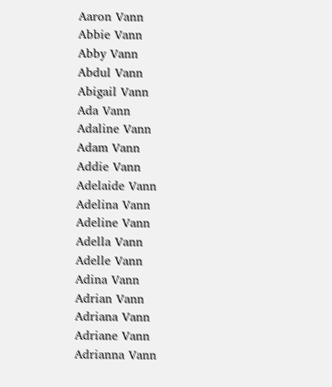Aaron Vann
Abbie Vann
Abby Vann
Abdul Vann
Abigail Vann
Ada Vann
Adaline Vann
Adam Vann
Addie Vann
Adelaide Vann
Adelina Vann
Adeline Vann
Adella Vann
Adelle Vann
Adina Vann
Adrian Vann
Adriana Vann
Adriane Vann
Adrianna Vann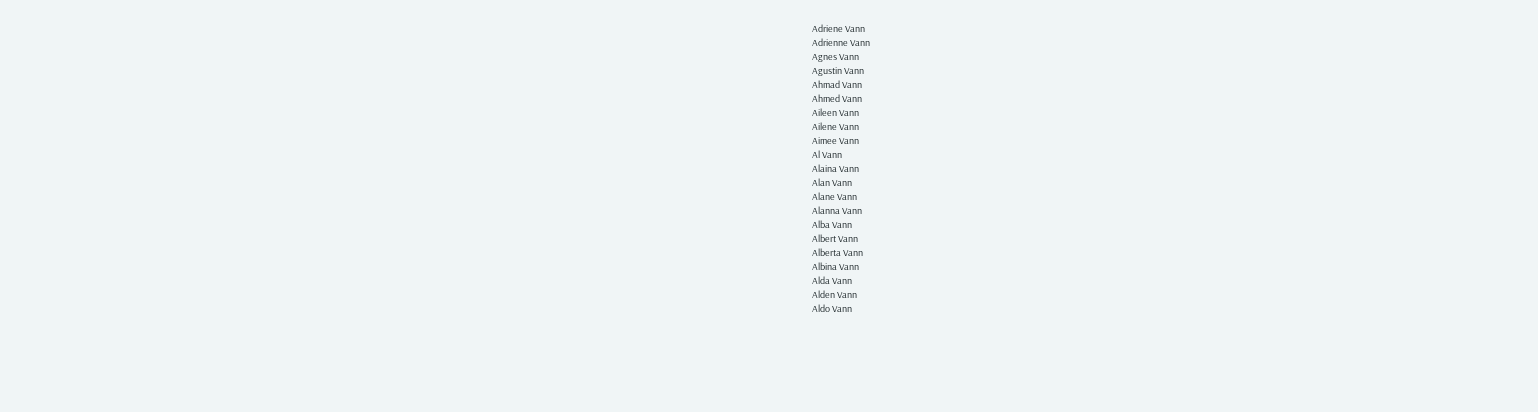Adriene Vann
Adrienne Vann
Agnes Vann
Agustin Vann
Ahmad Vann
Ahmed Vann
Aileen Vann
Ailene Vann
Aimee Vann
Al Vann
Alaina Vann
Alan Vann
Alane Vann
Alanna Vann
Alba Vann
Albert Vann
Alberta Vann
Albina Vann
Alda Vann
Alden Vann
Aldo Vann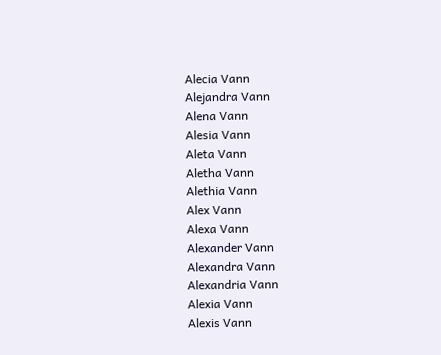Alecia Vann
Alejandra Vann
Alena Vann
Alesia Vann
Aleta Vann
Aletha Vann
Alethia Vann
Alex Vann
Alexa Vann
Alexander Vann
Alexandra Vann
Alexandria Vann
Alexia Vann
Alexis Vann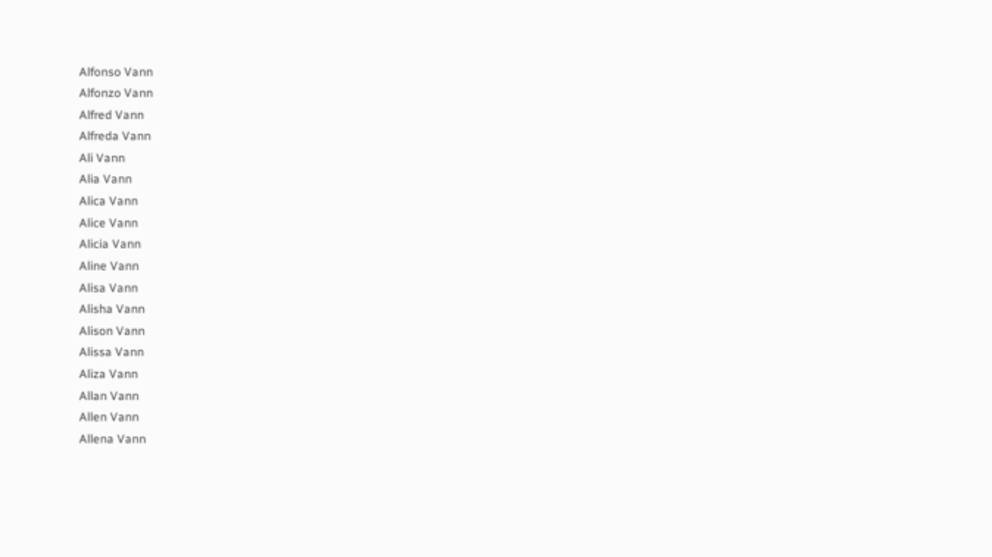Alfonso Vann
Alfonzo Vann
Alfred Vann
Alfreda Vann
Ali Vann
Alia Vann
Alica Vann
Alice Vann
Alicia Vann
Aline Vann
Alisa Vann
Alisha Vann
Alison Vann
Alissa Vann
Aliza Vann
Allan Vann
Allen Vann
Allena Vann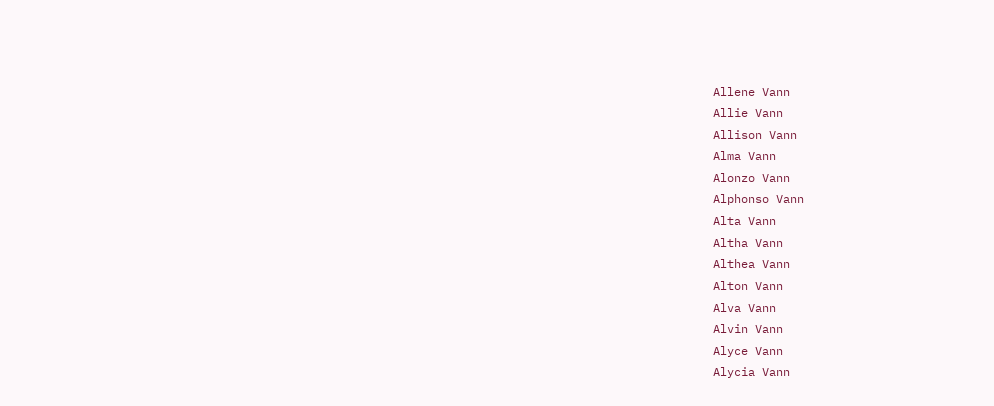Allene Vann
Allie Vann
Allison Vann
Alma Vann
Alonzo Vann
Alphonso Vann
Alta Vann
Altha Vann
Althea Vann
Alton Vann
Alva Vann
Alvin Vann
Alyce Vann
Alycia Vann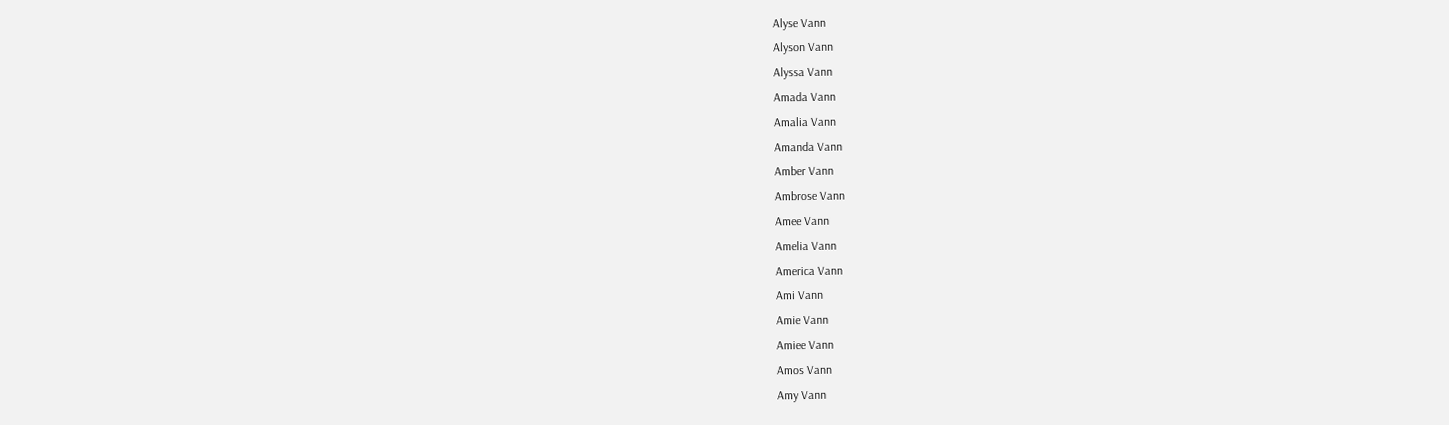Alyse Vann
Alyson Vann
Alyssa Vann
Amada Vann
Amalia Vann
Amanda Vann
Amber Vann
Ambrose Vann
Amee Vann
Amelia Vann
America Vann
Ami Vann
Amie Vann
Amiee Vann
Amos Vann
Amy Vann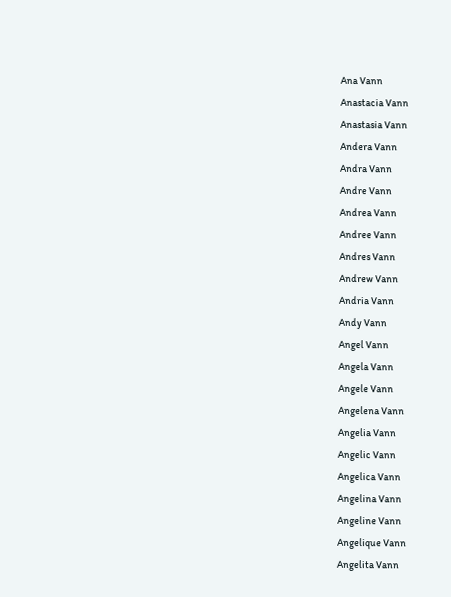Ana Vann
Anastacia Vann
Anastasia Vann
Andera Vann
Andra Vann
Andre Vann
Andrea Vann
Andree Vann
Andres Vann
Andrew Vann
Andria Vann
Andy Vann
Angel Vann
Angela Vann
Angele Vann
Angelena Vann
Angelia Vann
Angelic Vann
Angelica Vann
Angelina Vann
Angeline Vann
Angelique Vann
Angelita Vann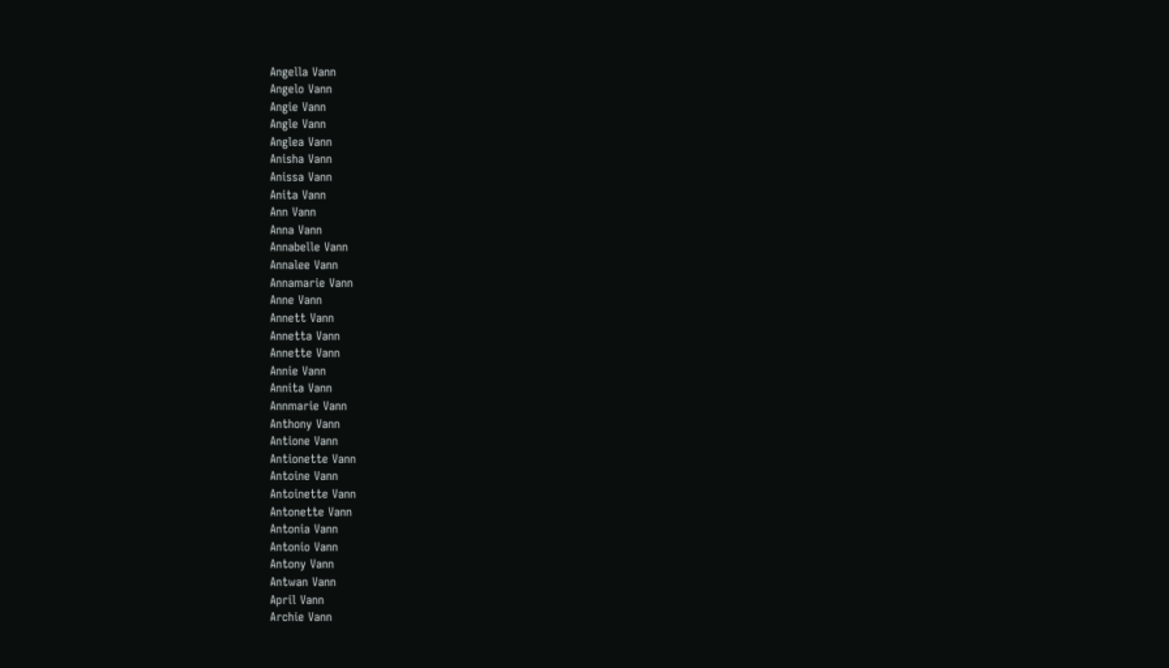Angella Vann
Angelo Vann
Angie Vann
Angle Vann
Anglea Vann
Anisha Vann
Anissa Vann
Anita Vann
Ann Vann
Anna Vann
Annabelle Vann
Annalee Vann
Annamarie Vann
Anne Vann
Annett Vann
Annetta Vann
Annette Vann
Annie Vann
Annita Vann
Annmarie Vann
Anthony Vann
Antione Vann
Antionette Vann
Antoine Vann
Antoinette Vann
Antonette Vann
Antonia Vann
Antonio Vann
Antony Vann
Antwan Vann
April Vann
Archie Vann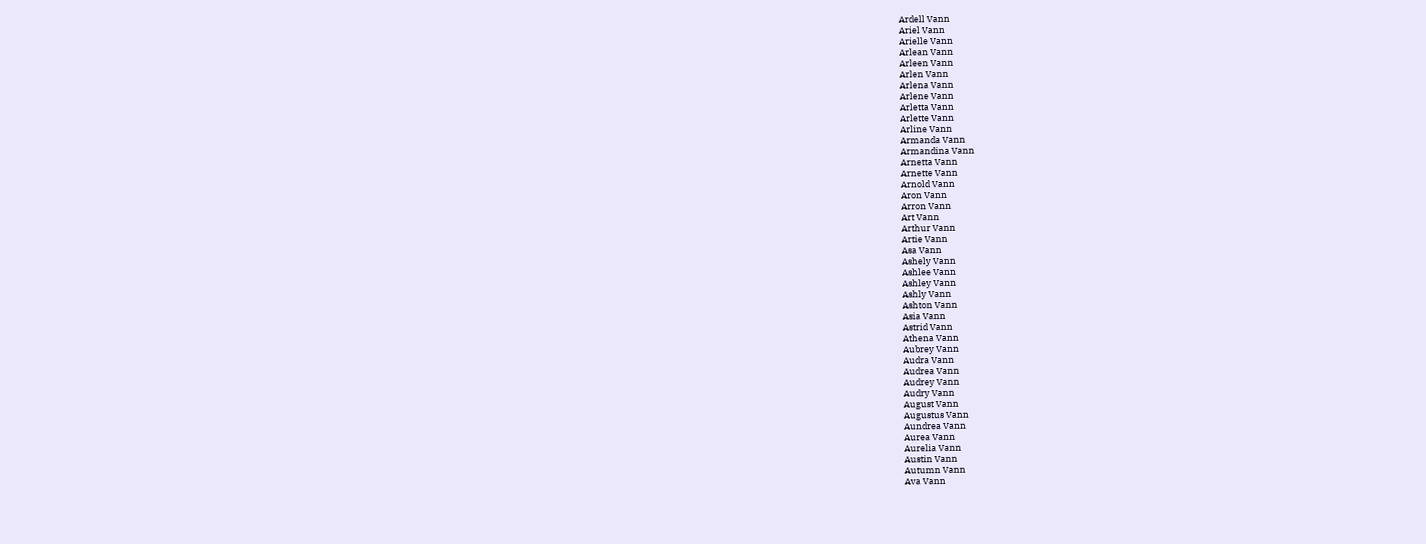Ardell Vann
Ariel Vann
Arielle Vann
Arlean Vann
Arleen Vann
Arlen Vann
Arlena Vann
Arlene Vann
Arletta Vann
Arlette Vann
Arline Vann
Armanda Vann
Armandina Vann
Arnetta Vann
Arnette Vann
Arnold Vann
Aron Vann
Arron Vann
Art Vann
Arthur Vann
Artie Vann
Asa Vann
Ashely Vann
Ashlee Vann
Ashley Vann
Ashly Vann
Ashton Vann
Asia Vann
Astrid Vann
Athena Vann
Aubrey Vann
Audra Vann
Audrea Vann
Audrey Vann
Audry Vann
August Vann
Augustus Vann
Aundrea Vann
Aurea Vann
Aurelia Vann
Austin Vann
Autumn Vann
Ava Vann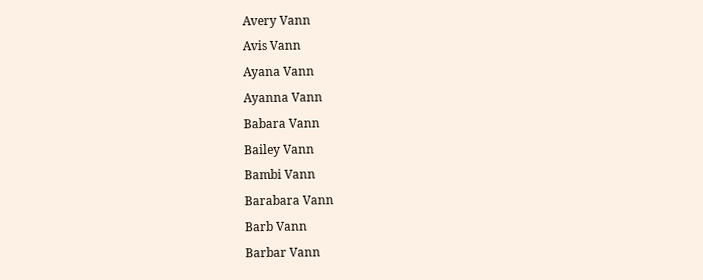Avery Vann
Avis Vann
Ayana Vann
Ayanna Vann
Babara Vann
Bailey Vann
Bambi Vann
Barabara Vann
Barb Vann
Barbar Vann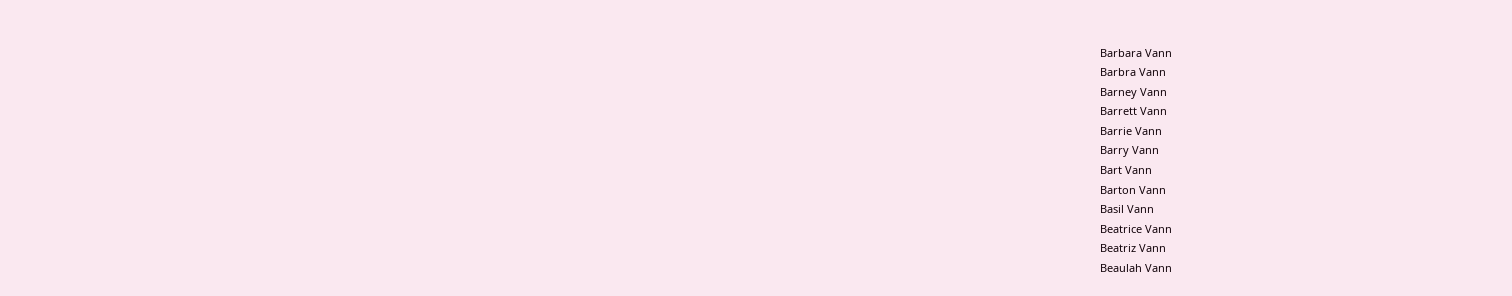Barbara Vann
Barbra Vann
Barney Vann
Barrett Vann
Barrie Vann
Barry Vann
Bart Vann
Barton Vann
Basil Vann
Beatrice Vann
Beatriz Vann
Beaulah Vann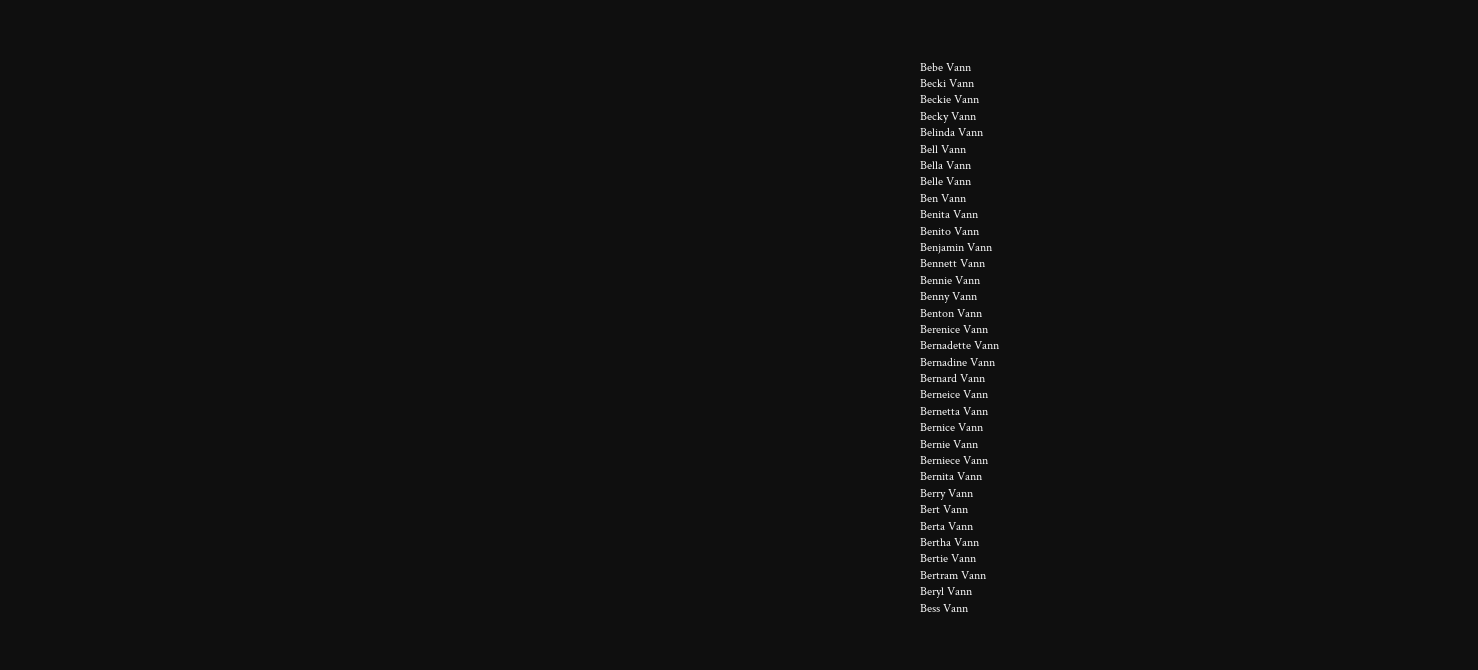Bebe Vann
Becki Vann
Beckie Vann
Becky Vann
Belinda Vann
Bell Vann
Bella Vann
Belle Vann
Ben Vann
Benita Vann
Benito Vann
Benjamin Vann
Bennett Vann
Bennie Vann
Benny Vann
Benton Vann
Berenice Vann
Bernadette Vann
Bernadine Vann
Bernard Vann
Berneice Vann
Bernetta Vann
Bernice Vann
Bernie Vann
Berniece Vann
Bernita Vann
Berry Vann
Bert Vann
Berta Vann
Bertha Vann
Bertie Vann
Bertram Vann
Beryl Vann
Bess Vann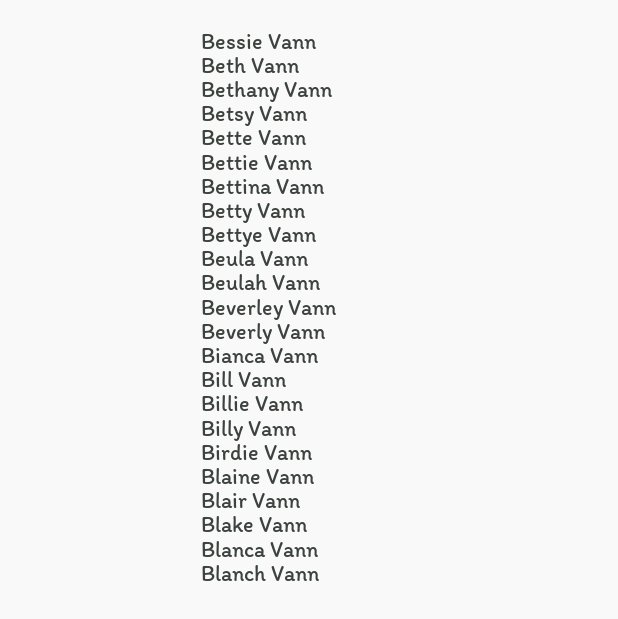Bessie Vann
Beth Vann
Bethany Vann
Betsy Vann
Bette Vann
Bettie Vann
Bettina Vann
Betty Vann
Bettye Vann
Beula Vann
Beulah Vann
Beverley Vann
Beverly Vann
Bianca Vann
Bill Vann
Billie Vann
Billy Vann
Birdie Vann
Blaine Vann
Blair Vann
Blake Vann
Blanca Vann
Blanch Vann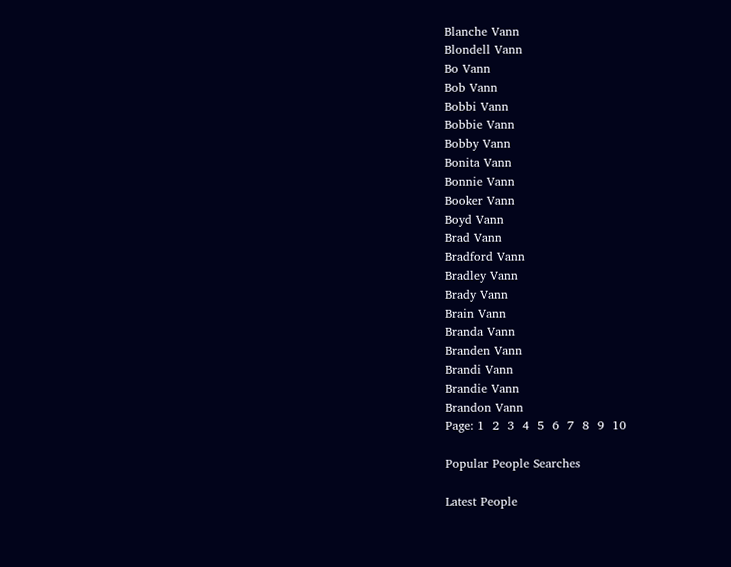Blanche Vann
Blondell Vann
Bo Vann
Bob Vann
Bobbi Vann
Bobbie Vann
Bobby Vann
Bonita Vann
Bonnie Vann
Booker Vann
Boyd Vann
Brad Vann
Bradford Vann
Bradley Vann
Brady Vann
Brain Vann
Branda Vann
Branden Vann
Brandi Vann
Brandie Vann
Brandon Vann
Page: 1  2  3  4  5  6  7  8  9  10

Popular People Searches

Latest People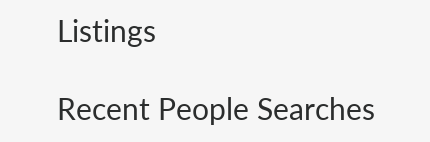Listings

Recent People Searches